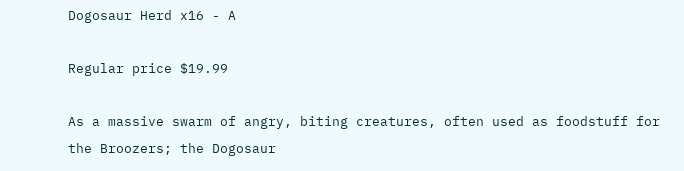Dogosaur Herd x16 - A

Regular price $19.99

As a massive swarm of angry, biting creatures, often used as foodstuff for the Broozers; the Dogosaur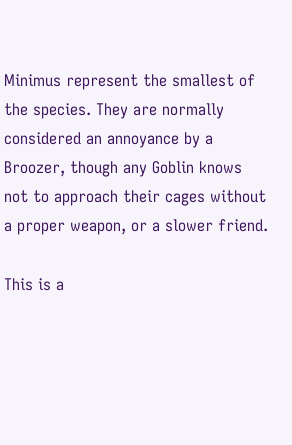Minimus represent the smallest of the species. They are normally considered an annoyance by a Broozer, though any Goblin knows not to approach their cages without a proper weapon, or a slower friend.

This is a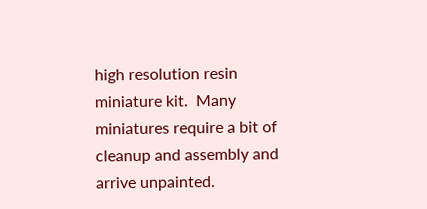high resolution resin miniature kit.  Many miniatures require a bit of cleanup and assembly and arrive unpainted.